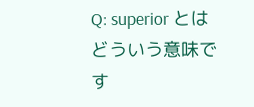Q: superior とはどういう意味です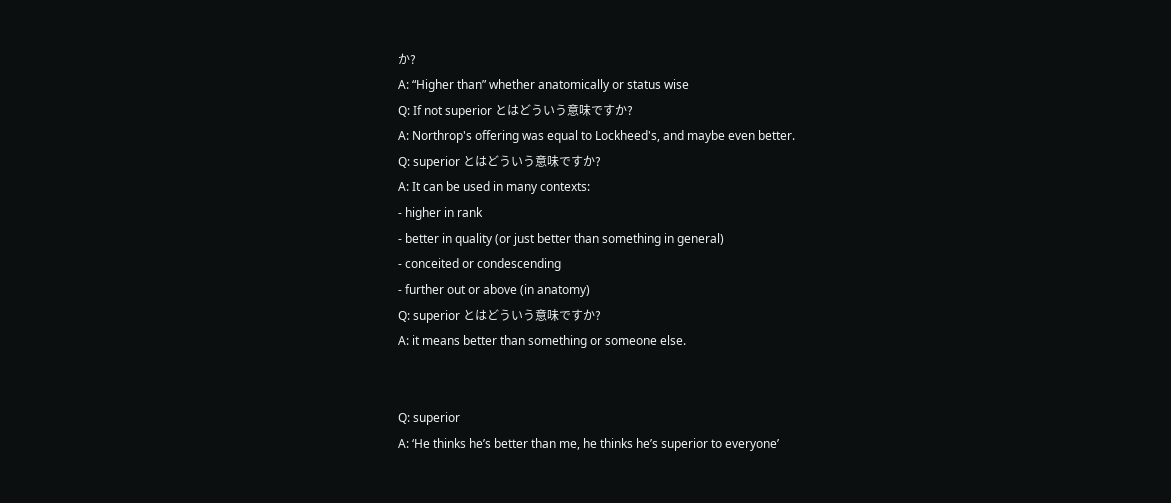か?
A: “Higher than” whether anatomically or status wise
Q: If not superior とはどういう意味ですか?
A: Northrop's offering was equal to Lockheed's, and maybe even better.
Q: superior とはどういう意味ですか?
A: It can be used in many contexts:
- higher in rank
- better in quality (or just better than something in general)
- conceited or condescending
- further out or above (in anatomy)
Q: superior とはどういう意味ですか?
A: it means better than something or someone else.


Q: superior
A: ‘He thinks he’s better than me, he thinks he’s superior to everyone’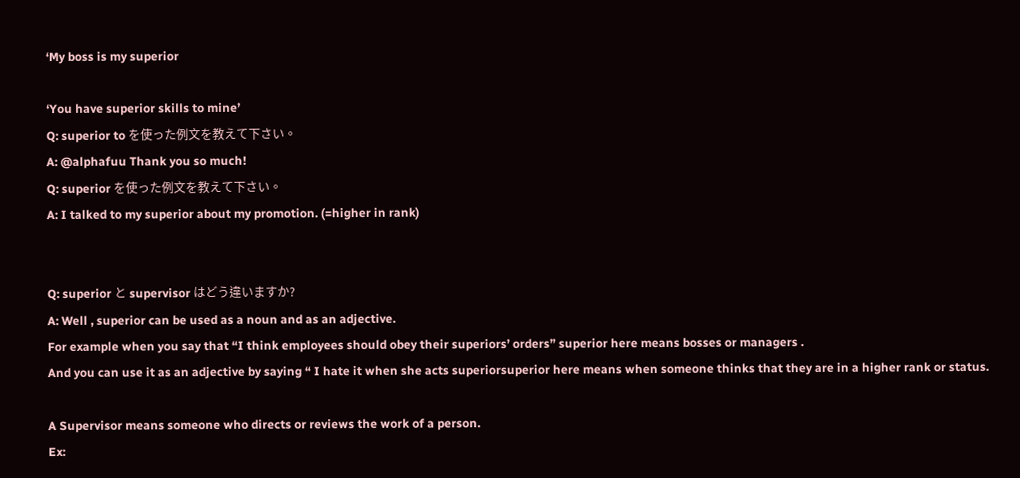‘My boss is my superior

‘You have superior skills to mine’
Q: superior to を使った例文を教えて下さい。
A: @alphafuu Thank you so much!
Q: superior を使った例文を教えて下さい。
A: I talked to my superior about my promotion. (=higher in rank)


Q: superior と supervisor はどう違いますか?
A: Well , superior can be used as a noun and as an adjective.
For example when you say that “I think employees should obey their superiors’ orders” superior here means bosses or managers .
And you can use it as an adjective by saying “ I hate it when she acts superiorsuperior here means when someone thinks that they are in a higher rank or status.

A Supervisor means someone who directs or reviews the work of a person.
Ex: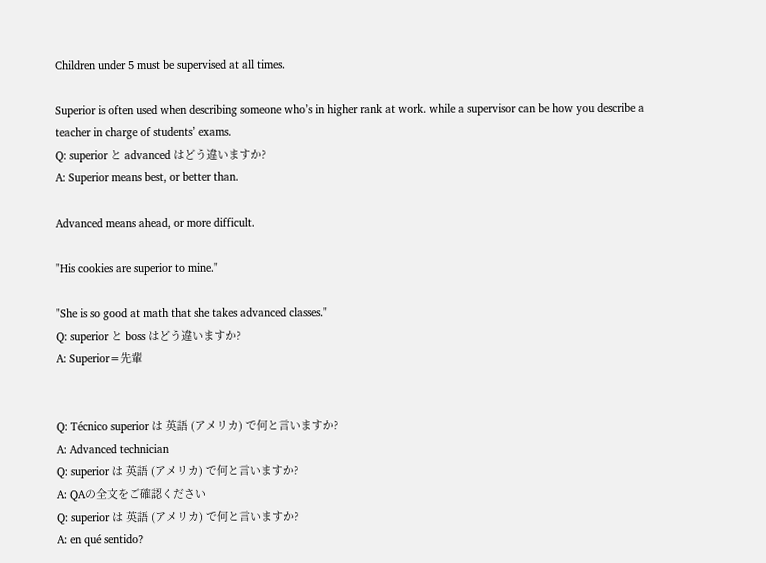Children under 5 must be supervised at all times.

Superior is often used when describing someone who’s in higher rank at work. while a supervisor can be how you describe a teacher in charge of students’ exams.
Q: superior と advanced はどう違いますか?
A: Superior means best, or better than.

Advanced means ahead, or more difficult.

"His cookies are superior to mine."

"She is so good at math that she takes advanced classes."
Q: superior と boss はどう違いますか?
A: Superior=先輩


Q: Técnico superior は 英語 (アメリカ) で何と言いますか?
A: Advanced technician
Q: superior は 英語 (アメリカ) で何と言いますか?
A: QAの全文をご確認ください
Q: superior は 英語 (アメリカ) で何と言いますか?
A: en qué sentido?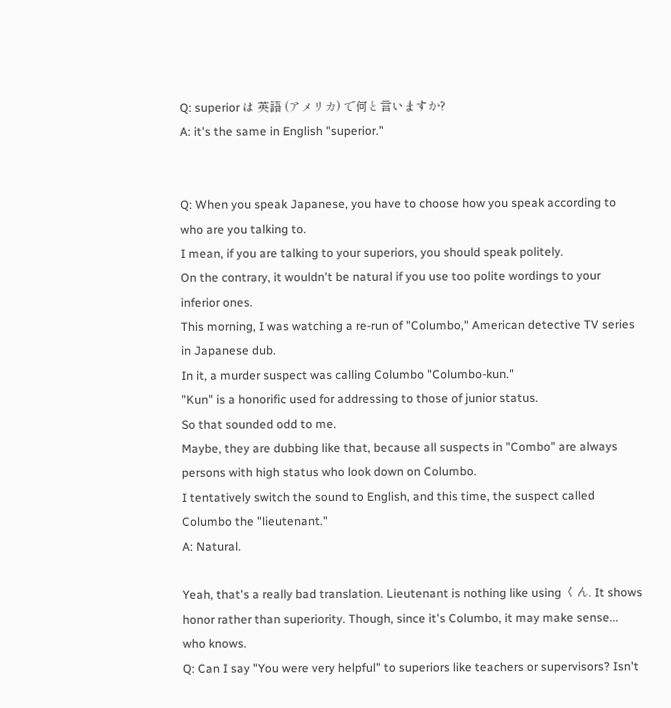Q: superior は 英語 (アメリカ) で何と言いますか?
A: it's the same in English "superior."


Q: When you speak Japanese, you have to choose how you speak according to who are you talking to.
I mean, if you are talking to your superiors, you should speak politely.
On the contrary, it wouldn't be natural if you use too polite wordings to your inferior ones.
This morning, I was watching a re-run of "Columbo," American detective TV series in Japanese dub.
In it, a murder suspect was calling Columbo "Columbo-kun."
"Kun" is a honorific used for addressing to those of junior status.
So that sounded odd to me.
Maybe, they are dubbing like that, because all suspects in "Combo" are always persons with high status who look down on Columbo.
I tentatively switch the sound to English, and this time, the suspect called Columbo the "lieutenant."
A: Natural.

Yeah, that's a really bad translation. Lieutenant is nothing like using くん. It shows honor rather than superiority. Though, since it's Columbo, it may make sense... who knows.
Q: Can I say "You were very helpful" to superiors like teachers or supervisors? Isn't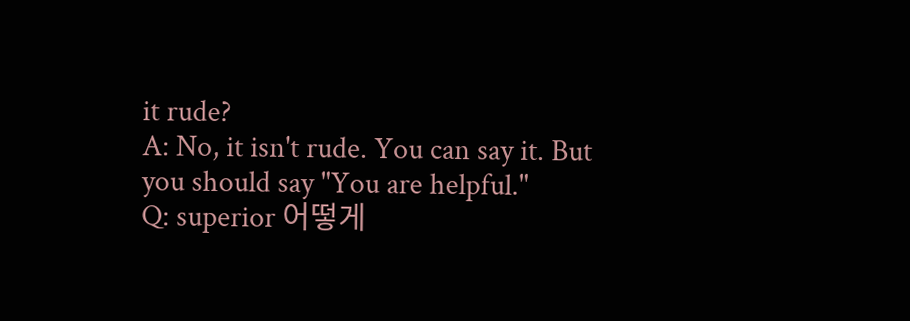it rude?
A: No, it isn't rude. You can say it. But you should say "You are helpful."
Q: superior 어떻게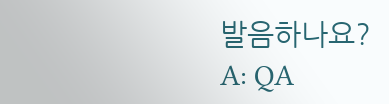발음하나요?
A: QA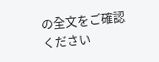の全文をご確認ください